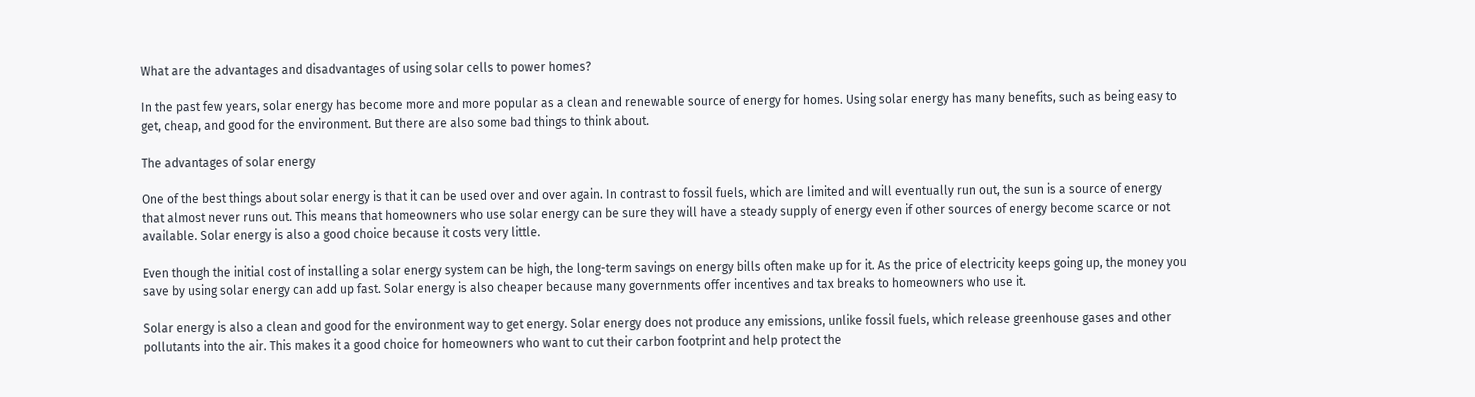What are the advantages and disadvantages of using solar cells to power homes?

In the past few years, solar energy has become more and more popular as a clean and renewable source of energy for homes. Using solar energy has many benefits, such as being easy to get, cheap, and good for the environment. But there are also some bad things to think about.

The advantages of solar energy

One of the best things about solar energy is that it can be used over and over again. In contrast to fossil fuels, which are limited and will eventually run out, the sun is a source of energy that almost never runs out. This means that homeowners who use solar energy can be sure they will have a steady supply of energy even if other sources of energy become scarce or not available. Solar energy is also a good choice because it costs very little.

Even though the initial cost of installing a solar energy system can be high, the long-term savings on energy bills often make up for it. As the price of electricity keeps going up, the money you save by using solar energy can add up fast. Solar energy is also cheaper because many governments offer incentives and tax breaks to homeowners who use it.

Solar energy is also a clean and good for the environment way to get energy. Solar energy does not produce any emissions, unlike fossil fuels, which release greenhouse gases and other pollutants into the air. This makes it a good choice for homeowners who want to cut their carbon footprint and help protect the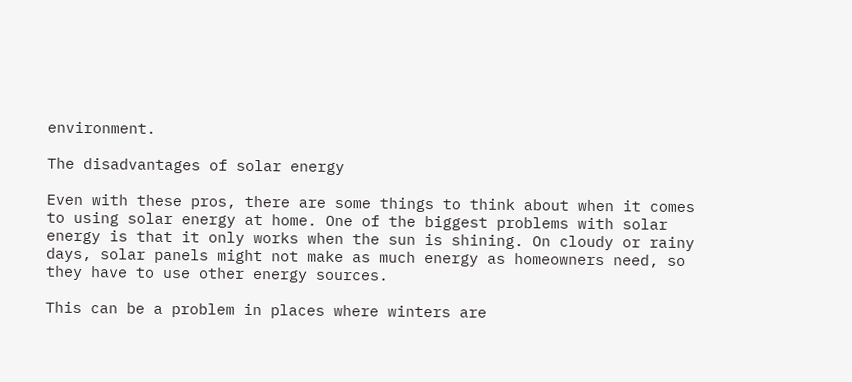environment.

The disadvantages of solar energy

Even with these pros, there are some things to think about when it comes to using solar energy at home. One of the biggest problems with solar energy is that it only works when the sun is shining. On cloudy or rainy days, solar panels might not make as much energy as homeowners need, so they have to use other energy sources.

This can be a problem in places where winters are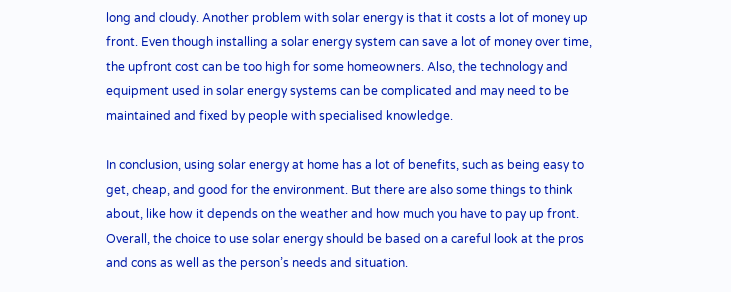long and cloudy. Another problem with solar energy is that it costs a lot of money up front. Even though installing a solar energy system can save a lot of money over time, the upfront cost can be too high for some homeowners. Also, the technology and equipment used in solar energy systems can be complicated and may need to be maintained and fixed by people with specialised knowledge.

In conclusion, using solar energy at home has a lot of benefits, such as being easy to get, cheap, and good for the environment. But there are also some things to think about, like how it depends on the weather and how much you have to pay up front. Overall, the choice to use solar energy should be based on a careful look at the pros and cons as well as the person’s needs and situation.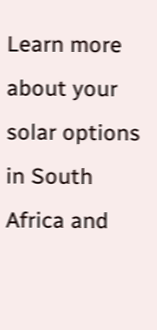Learn more about your solar options in South Africa and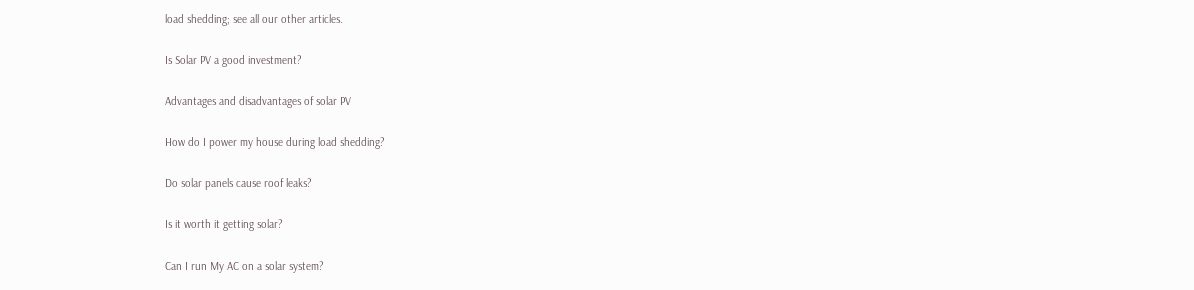load shedding; see all our other articles.

Is Solar PV a good investment?

Advantages and disadvantages of solar PV

How do I power my house during load shedding?

Do solar panels cause roof leaks?

Is it worth it getting solar?

Can I run My AC on a solar system?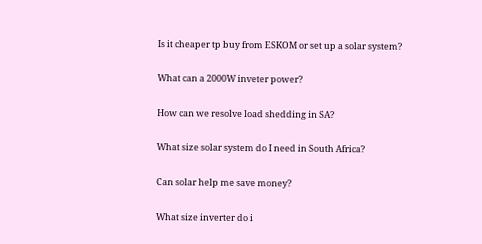Is it cheaper tp buy from ESKOM or set up a solar system?

What can a 2000W inveter power?

How can we resolve load shedding in SA?

What size solar system do I need in South Africa?

Can solar help me save money?

What size inverter do i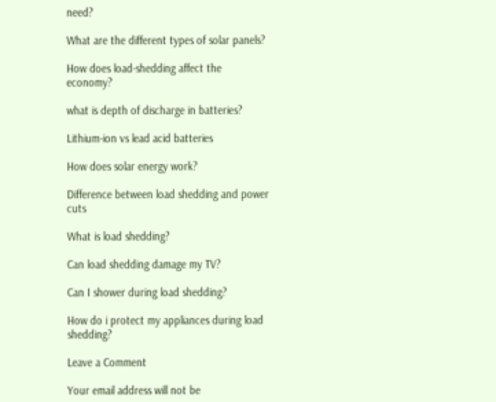need?

What are the different types of solar panels?

How does load-shedding affect the economy?

what is depth of discharge in batteries?

Lithium-ion vs lead acid batteries

How does solar energy work?

Difference between load shedding and power cuts

What is load shedding?

Can load shedding damage my TV?

Can I shower during load shedding?

How do i protect my appliances during load shedding?

Leave a Comment

Your email address will not be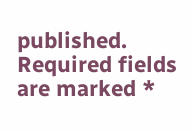published. Required fields are marked *